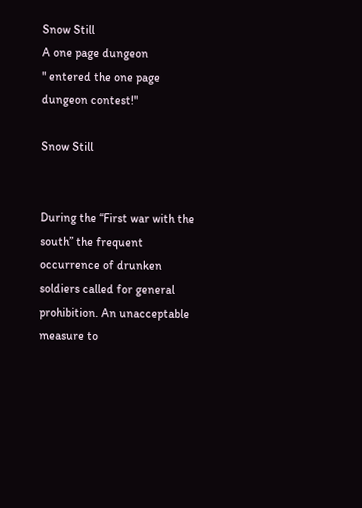Snow Still
A one page dungeon
" entered the one page dungeon contest!"

Snow Still


During the “First war with the south” the frequent occurrence of drunken soldiers called for general prohibition. An unacceptable measure to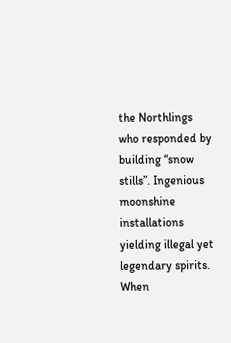the Northlings who responded by building “snow stills”. Ingenious moonshine installations yielding illegal yet legendary spirits. When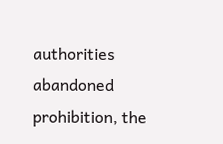authorities abandoned prohibition, the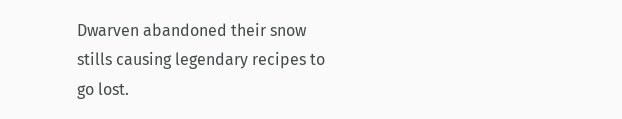Dwarven abandoned their snow stills causing legendary recipes to go lost.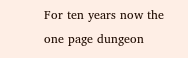For ten years now the one page dungeon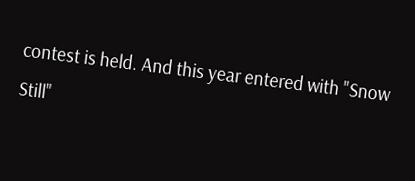contest is held. And this year entered with "Snow Still"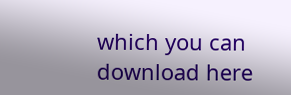which you can download here